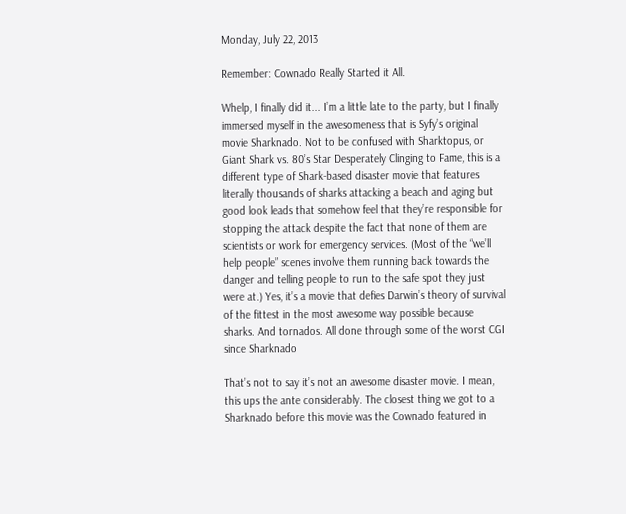Monday, July 22, 2013

Remember: Cownado Really Started it All.

Whelp, I finally did it... I’m a little late to the party, but I finally immersed myself in the awesomeness that is Syfy’s original movie Sharknado. Not to be confused with Sharktopus, or Giant Shark vs. 80’s Star Desperately Clinging to Fame, this is a different type of Shark-based disaster movie that features literally thousands of sharks attacking a beach and aging but good look leads that somehow feel that they’re responsible for stopping the attack despite the fact that none of them are scientists or work for emergency services. (Most of the “we’ll help people” scenes involve them running back towards the danger and telling people to run to the safe spot they just were at.) Yes, it’s a movie that defies Darwin’s theory of survival of the fittest in the most awesome way possible because sharks. And tornados. All done through some of the worst CGI since Sharknado

That’s not to say it’s not an awesome disaster movie. I mean, this ups the ante considerably. The closest thing we got to a Sharknado before this movie was the Cownado featured in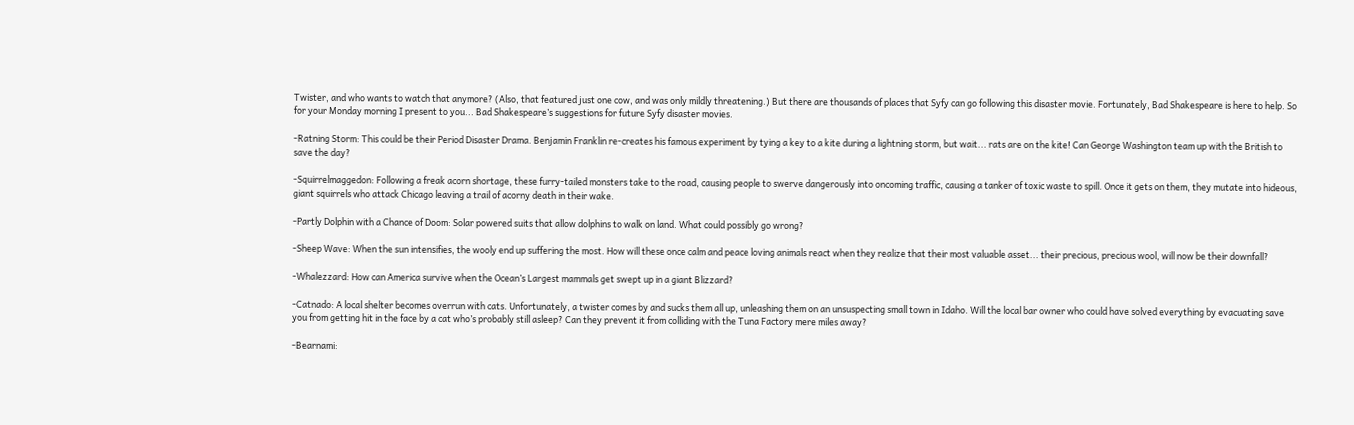Twister, and who wants to watch that anymore? (Also, that featured just one cow, and was only mildly threatening.) But there are thousands of places that Syfy can go following this disaster movie. Fortunately, Bad Shakespeare is here to help. So for your Monday morning I present to you... Bad Shakespeare’s suggestions for future Syfy disaster movies.

-Ratning Storm: This could be their Period Disaster Drama. Benjamin Franklin re-creates his famous experiment by tying a key to a kite during a lightning storm, but wait... rats are on the kite! Can George Washington team up with the British to save the day?

-Squirrelmaggedon: Following a freak acorn shortage, these furry-tailed monsters take to the road, causing people to swerve dangerously into oncoming traffic, causing a tanker of toxic waste to spill. Once it gets on them, they mutate into hideous, giant squirrels who attack Chicago leaving a trail of acorny death in their wake.

-Partly Dolphin with a Chance of Doom: Solar powered suits that allow dolphins to walk on land. What could possibly go wrong?

-Sheep Wave: When the sun intensifies, the wooly end up suffering the most. How will these once calm and peace loving animals react when they realize that their most valuable asset... their precious, precious wool, will now be their downfall?

-Whalezzard: How can America survive when the Ocean’s Largest mammals get swept up in a giant Blizzard?

-Catnado: A local shelter becomes overrun with cats. Unfortunately, a twister comes by and sucks them all up, unleashing them on an unsuspecting small town in Idaho. Will the local bar owner who could have solved everything by evacuating save you from getting hit in the face by a cat who’s probably still asleep? Can they prevent it from colliding with the Tuna Factory mere miles away?

-Bearnami: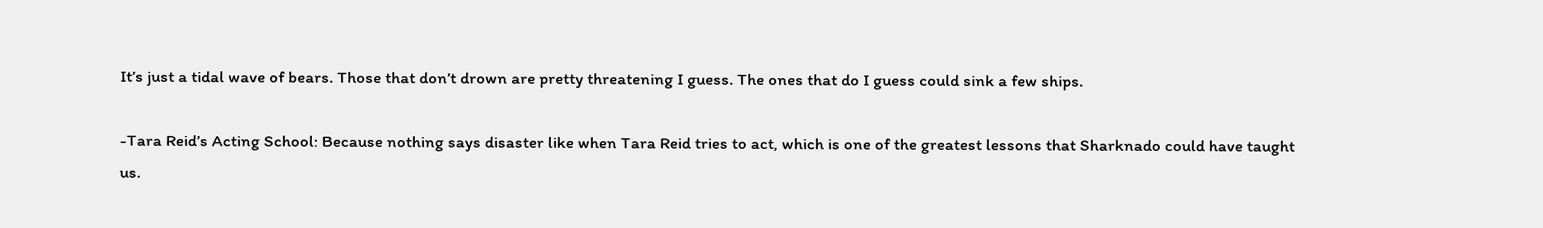It’s just a tidal wave of bears. Those that don’t drown are pretty threatening I guess. The ones that do I guess could sink a few ships.

-Tara Reid’s Acting School: Because nothing says disaster like when Tara Reid tries to act, which is one of the greatest lessons that Sharknado could have taught us.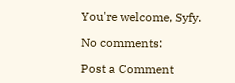You're welcome, Syfy.

No comments:

Post a Comment